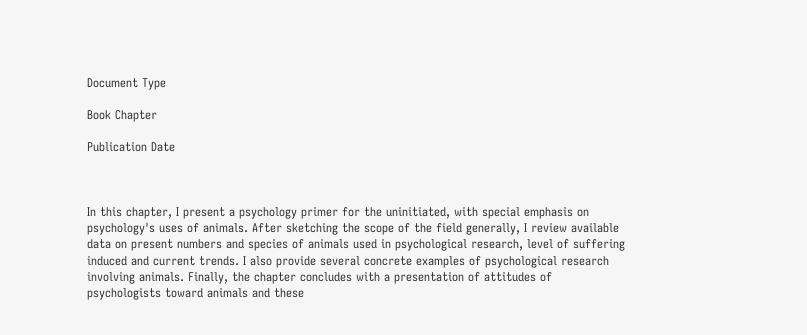Document Type

Book Chapter

Publication Date



In this chapter, I present a psychology primer for the uninitiated, with special emphasis on psychology's uses of animals. After sketching the scope of the field generally, I review available data on present numbers and species of animals used in psychological research, level of suffering induced and current trends. I also provide several concrete examples of psychological research involving animals. Finally, the chapter concludes with a presentation of attitudes of psychologists toward animals and these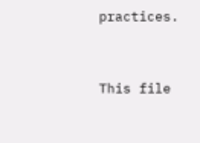practices.


This file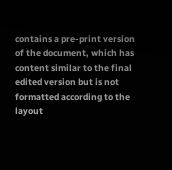contains a pre-print version of the document, which has content similar to the final edited version but is not formatted according to the layout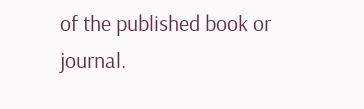of the published book or journal.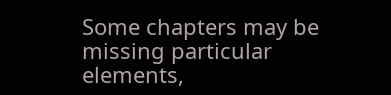Some chapters may be missing particular elements,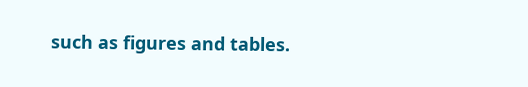such as figures and tables.